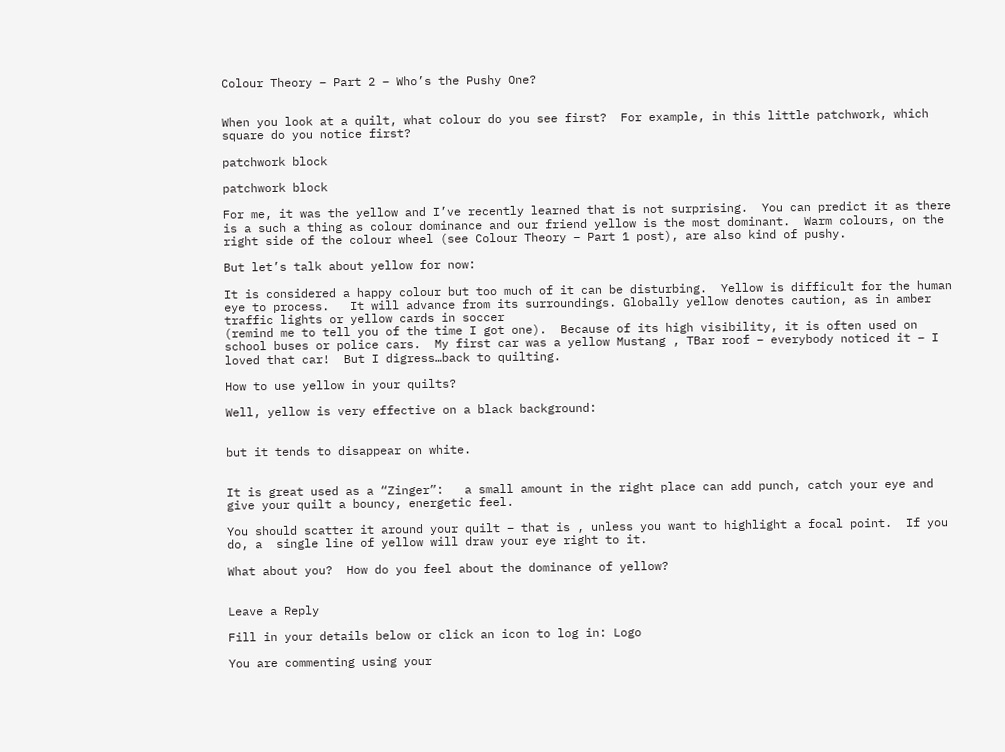Colour Theory – Part 2 – Who’s the Pushy One?


When you look at a quilt, what colour do you see first?  For example, in this little patchwork, which square do you notice first?

patchwork block

patchwork block

For me, it was the yellow and I’ve recently learned that is not surprising.  You can predict it as there is a such a thing as colour dominance and our friend yellow is the most dominant.  Warm colours, on the right side of the colour wheel (see Colour Theory – Part 1 post), are also kind of pushy.

But let’s talk about yellow for now:

It is considered a happy colour but too much of it can be disturbing.  Yellow is difficult for the human eye to process.   It will advance from its surroundings. Globally yellow denotes caution, as in amber traffic lights or yellow cards in soccer
(remind me to tell you of the time I got one).  Because of its high visibility, it is often used on school buses or police cars.  My first car was a yellow Mustang , TBar roof – everybody noticed it – I loved that car!  But I digress…back to quilting.

How to use yellow in your quilts?

Well, yellow is very effective on a black background:


but it tends to disappear on white.


It is great used as a “Zinger”:   a small amount in the right place can add punch, catch your eye and give your quilt a bouncy, energetic feel.

You should scatter it around your quilt – that is , unless you want to highlight a focal point.  If you do, a  single line of yellow will draw your eye right to it.

What about you?  How do you feel about the dominance of yellow?


Leave a Reply

Fill in your details below or click an icon to log in: Logo

You are commenting using your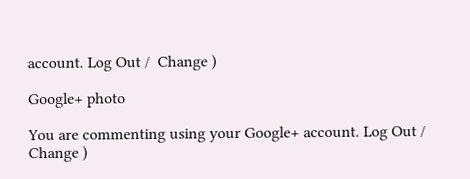account. Log Out /  Change )

Google+ photo

You are commenting using your Google+ account. Log Out /  Change )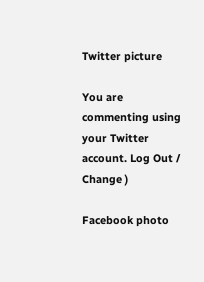Twitter picture

You are commenting using your Twitter account. Log Out /  Change )

Facebook photo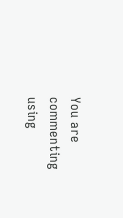You are commenting using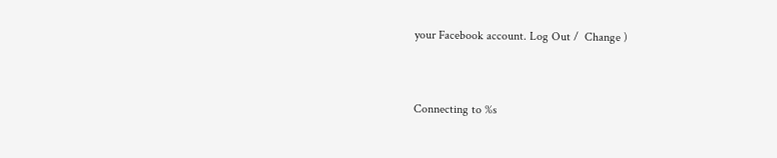your Facebook account. Log Out /  Change )


Connecting to %s